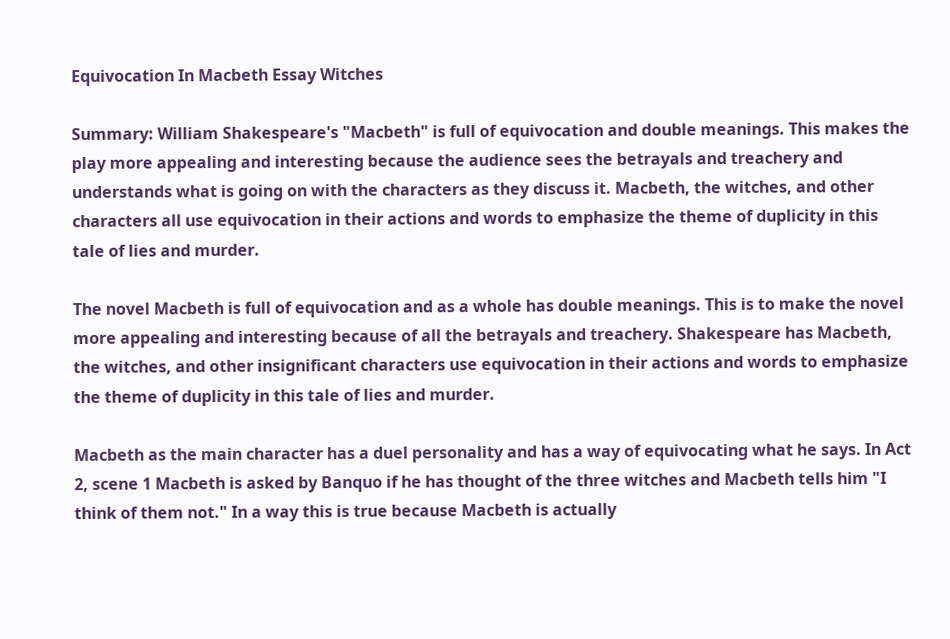Equivocation In Macbeth Essay Witches

Summary: William Shakespeare's "Macbeth" is full of equivocation and double meanings. This makes the play more appealing and interesting because the audience sees the betrayals and treachery and understands what is going on with the characters as they discuss it. Macbeth, the witches, and other characters all use equivocation in their actions and words to emphasize the theme of duplicity in this tale of lies and murder.

The novel Macbeth is full of equivocation and as a whole has double meanings. This is to make the novel more appealing and interesting because of all the betrayals and treachery. Shakespeare has Macbeth, the witches, and other insignificant characters use equivocation in their actions and words to emphasize the theme of duplicity in this tale of lies and murder.

Macbeth as the main character has a duel personality and has a way of equivocating what he says. In Act 2, scene 1 Macbeth is asked by Banquo if he has thought of the three witches and Macbeth tells him "I think of them not." In a way this is true because Macbeth is actually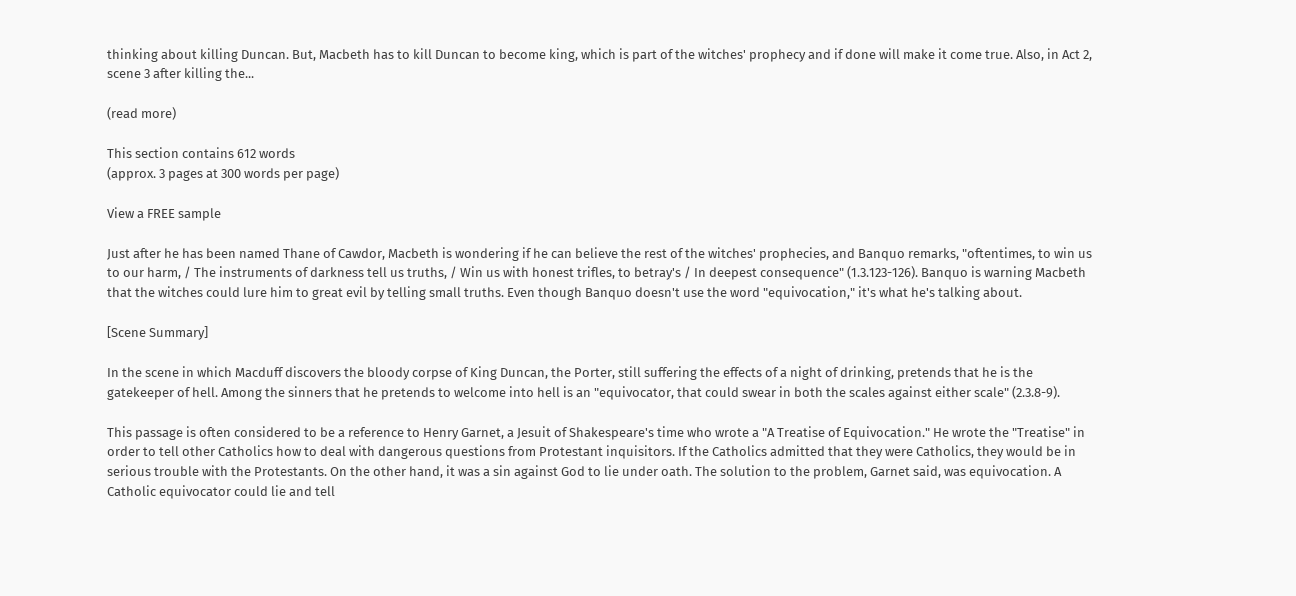thinking about killing Duncan. But, Macbeth has to kill Duncan to become king, which is part of the witches' prophecy and if done will make it come true. Also, in Act 2, scene 3 after killing the...

(read more)

This section contains 612 words
(approx. 3 pages at 300 words per page)

View a FREE sample

Just after he has been named Thane of Cawdor, Macbeth is wondering if he can believe the rest of the witches' prophecies, and Banquo remarks, "oftentimes, to win us to our harm, / The instruments of darkness tell us truths, / Win us with honest trifles, to betray's / In deepest consequence" (1.3.123-126). Banquo is warning Macbeth that the witches could lure him to great evil by telling small truths. Even though Banquo doesn't use the word "equivocation," it's what he's talking about.

[Scene Summary]

In the scene in which Macduff discovers the bloody corpse of King Duncan, the Porter, still suffering the effects of a night of drinking, pretends that he is the gatekeeper of hell. Among the sinners that he pretends to welcome into hell is an "equivocator, that could swear in both the scales against either scale" (2.3.8-9).

This passage is often considered to be a reference to Henry Garnet, a Jesuit of Shakespeare's time who wrote a "A Treatise of Equivocation." He wrote the "Treatise" in order to tell other Catholics how to deal with dangerous questions from Protestant inquisitors. If the Catholics admitted that they were Catholics, they would be in serious trouble with the Protestants. On the other hand, it was a sin against God to lie under oath. The solution to the problem, Garnet said, was equivocation. A Catholic equivocator could lie and tell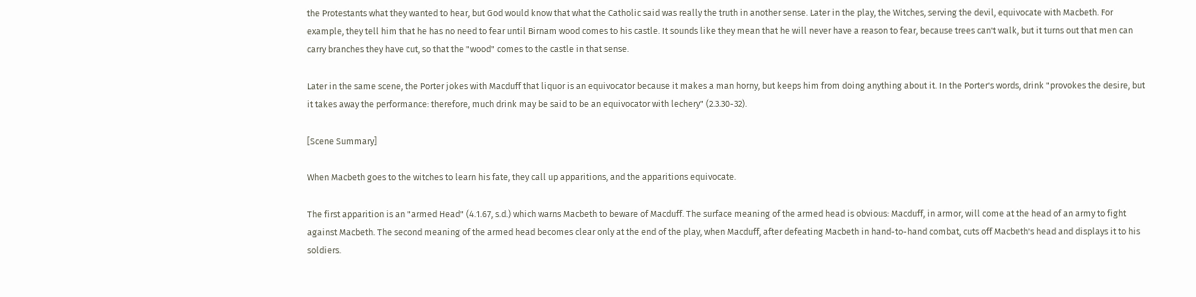the Protestants what they wanted to hear, but God would know that what the Catholic said was really the truth in another sense. Later in the play, the Witches, serving the devil, equivocate with Macbeth. For example, they tell him that he has no need to fear until Birnam wood comes to his castle. It sounds like they mean that he will never have a reason to fear, because trees can't walk, but it turns out that men can carry branches they have cut, so that the "wood" comes to the castle in that sense.

Later in the same scene, the Porter jokes with Macduff that liquor is an equivocator because it makes a man horny, but keeps him from doing anything about it. In the Porter's words, drink "provokes the desire, but it takes away the performance: therefore, much drink may be said to be an equivocator with lechery" (2.3.30-32).

[Scene Summary]

When Macbeth goes to the witches to learn his fate, they call up apparitions, and the apparitions equivocate.

The first apparition is an "armed Head" (4.1.67, s.d.) which warns Macbeth to beware of Macduff. The surface meaning of the armed head is obvious: Macduff, in armor, will come at the head of an army to fight against Macbeth. The second meaning of the armed head becomes clear only at the end of the play, when Macduff, after defeating Macbeth in hand-to-hand combat, cuts off Macbeth's head and displays it to his soldiers.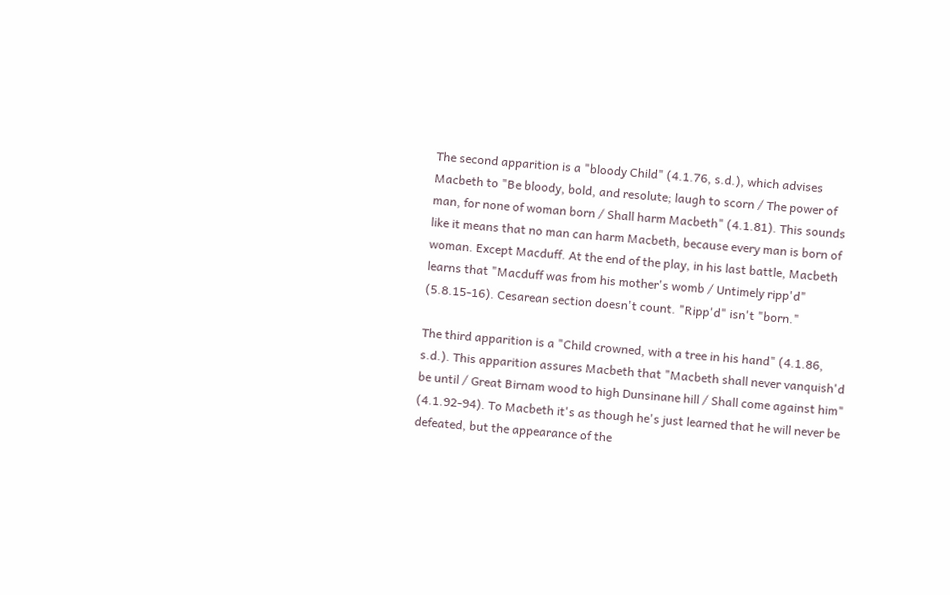The second apparition is a "bloody Child" (4.1.76, s.d.), which advises Macbeth to "Be bloody, bold, and resolute; laugh to scorn / The power of man, for none of woman born / Shall harm Macbeth" (4.1.81). This sounds like it means that no man can harm Macbeth, because every man is born of woman. Except Macduff. At the end of the play, in his last battle, Macbeth learns that "Macduff was from his mother's womb / Untimely ripp'd" (5.8.15-16). Cesarean section doesn't count. "Ripp'd" isn't "born."

The third apparition is a "Child crowned, with a tree in his hand" (4.1.86, s.d.). This apparition assures Macbeth that "Macbeth shall never vanquish'd be until / Great Birnam wood to high Dunsinane hill / Shall come against him" (4.1.92-94). To Macbeth it's as though he's just learned that he will never be defeated, but the appearance of the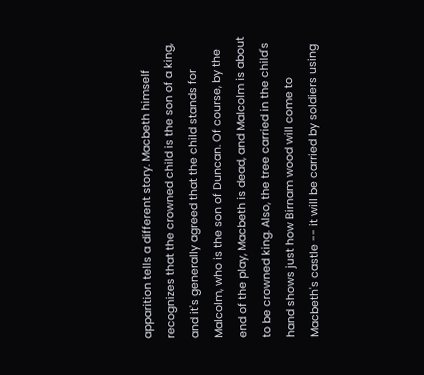apparition tells a different story. Macbeth himself recognizes that the crowned child is the son of a king, and it's generally agreed that the child stands for Malcolm, who is the son of Duncan. Of course, by the end of the play, Macbeth is dead, and Malcolm is about to be crowned king. Also, the tree carried in the child's hand shows just how Birnam wood will come to Macbeth's castle -- it will be carried by soldiers using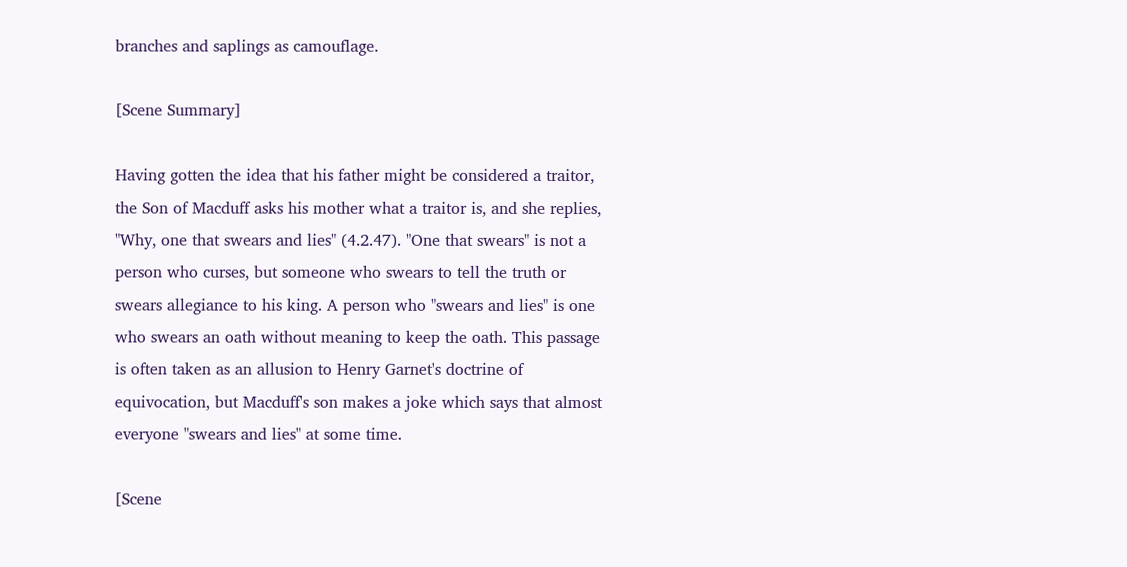branches and saplings as camouflage.

[Scene Summary]

Having gotten the idea that his father might be considered a traitor, the Son of Macduff asks his mother what a traitor is, and she replies, "Why, one that swears and lies" (4.2.47). "One that swears" is not a person who curses, but someone who swears to tell the truth or swears allegiance to his king. A person who "swears and lies" is one who swears an oath without meaning to keep the oath. This passage is often taken as an allusion to Henry Garnet's doctrine of equivocation, but Macduff's son makes a joke which says that almost everyone "swears and lies" at some time.

[Scene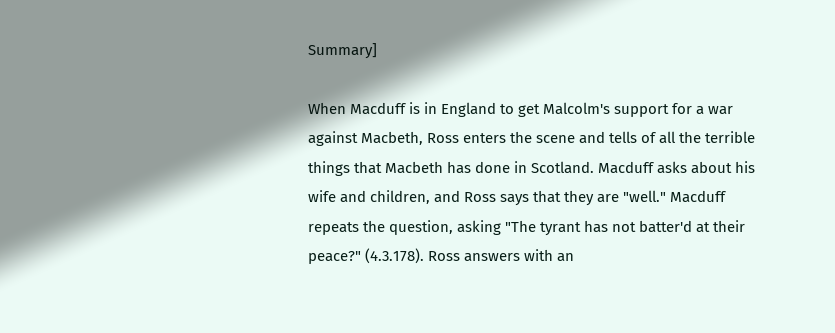Summary]

When Macduff is in England to get Malcolm's support for a war against Macbeth, Ross enters the scene and tells of all the terrible things that Macbeth has done in Scotland. Macduff asks about his wife and children, and Ross says that they are "well." Macduff repeats the question, asking "The tyrant has not batter'd at their peace?" (4.3.178). Ross answers with an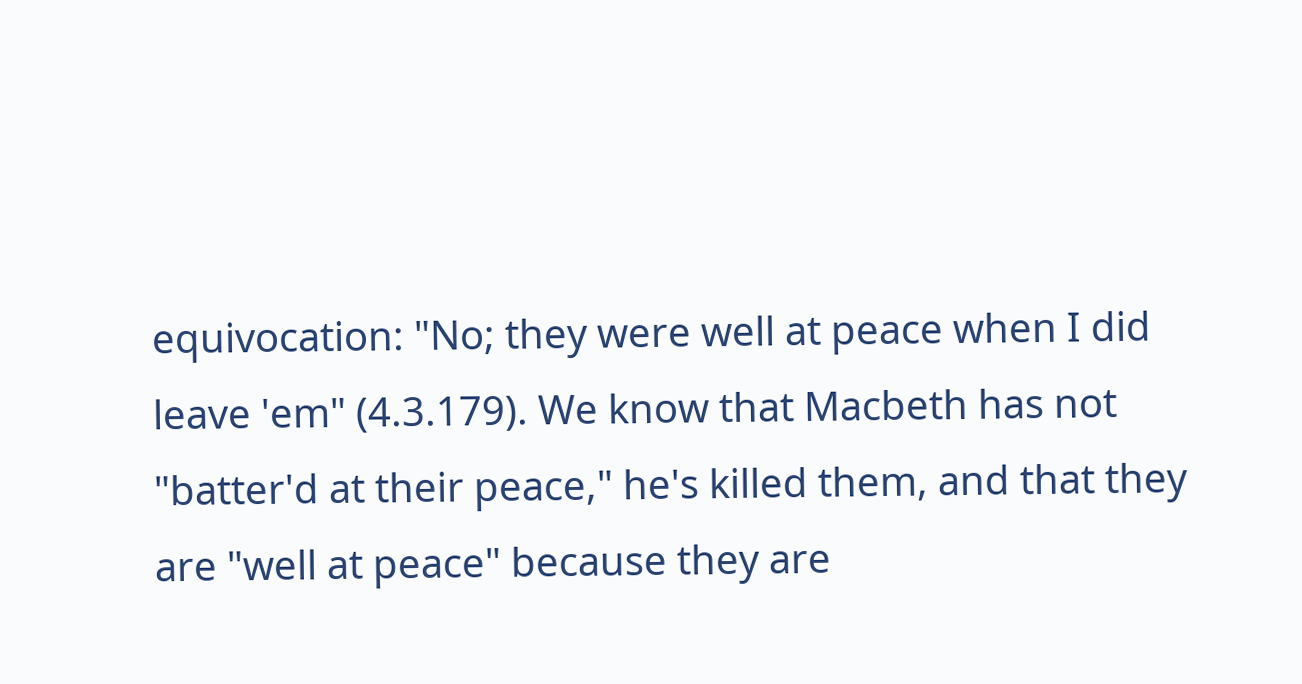equivocation: "No; they were well at peace when I did leave 'em" (4.3.179). We know that Macbeth has not "batter'd at their peace," he's killed them, and that they are "well at peace" because they are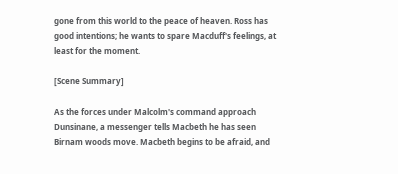gone from this world to the peace of heaven. Ross has good intentions; he wants to spare Macduff's feelings, at least for the moment.

[Scene Summary]

As the forces under Malcolm's command approach Dunsinane, a messenger tells Macbeth he has seen Birnam woods move. Macbeth begins to be afraid, and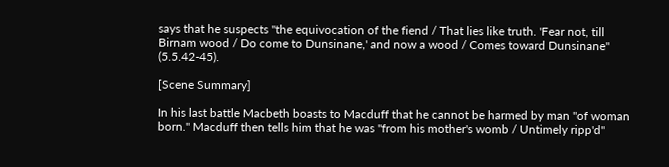says that he suspects "the equivocation of the fiend / That lies like truth. 'Fear not, till Birnam wood / Do come to Dunsinane,' and now a wood / Comes toward Dunsinane" (5.5.42-45).

[Scene Summary]

In his last battle Macbeth boasts to Macduff that he cannot be harmed by man "of woman born." Macduff then tells him that he was "from his mother's womb / Untimely ripp'd"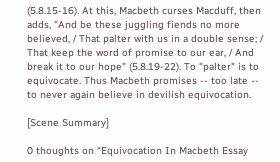(5.8.15-16). At this, Macbeth curses Macduff, then adds, "And be these juggling fiends no more believed, / That palter with us in a double sense; / That keep the word of promise to our ear, / And break it to our hope" (5.8.19-22). To "palter" is to equivocate. Thus Macbeth promises -- too late -- to never again believe in devilish equivocation.

[Scene Summary]

0 thoughts on “Equivocation In Macbeth Essay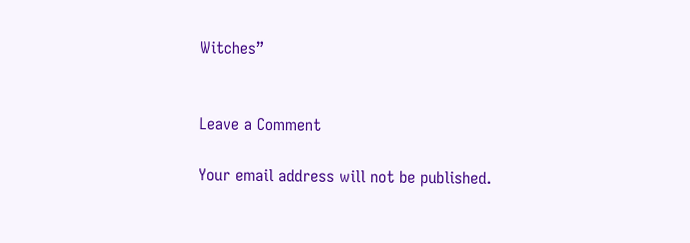Witches”


Leave a Comment

Your email address will not be published.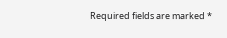Required fields are marked *